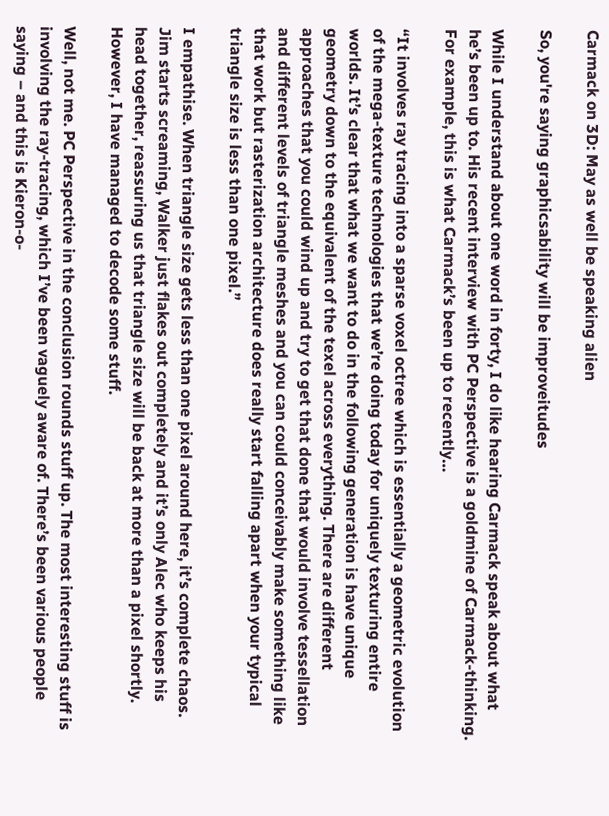Carmack on 3D: May as well be speaking alien

So, you're saying graphicsability will be improveitudes

While I understand about one word in forty, I do like hearing Carmack speak about what he’s been up to. His recent interview with PC Perspective is a goldmine of Carmack-thinking. For example, this is what Carmack’s been up to recently…

“It involves ray tracing into a sparse voxel octree which is essentially a geometric evolution of the mega-texture technologies that we’re doing today for uniquely texturing entire worlds. It’s clear that what we want to do in the following generation is have unique geometry down to the equivalent of the texel across everything. There are different approaches that you could wind up and try to get that done that would involve tessellation and different levels of triangle meshes and you can could conceivably make something like that work but rasterization architecture does really start falling apart when your typical triangle size is less than one pixel.”

I empathise. When triangle size gets less than one pixel around here, it’s complete chaos. Jim starts screaming, Walker just flakes out completely and it’s only Alec who keeps his head together, reassuring us that triangle size will be back at more than a pixel shortly. However, I have managed to decode some stuff.

Well, not me. PC Perspective in the conclusion rounds stuff up. The most interesting stuff is involving the ray-tracing, which I’ve been vaguely aware of. There’s been various people saying – and this is Kieron-o-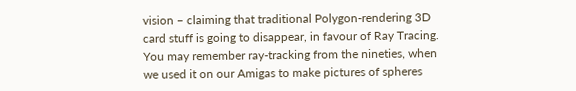vision – claiming that traditional Polygon-rendering 3D card stuff is going to disappear, in favour of Ray Tracing. You may remember ray-tracking from the nineties, when we used it on our Amigas to make pictures of spheres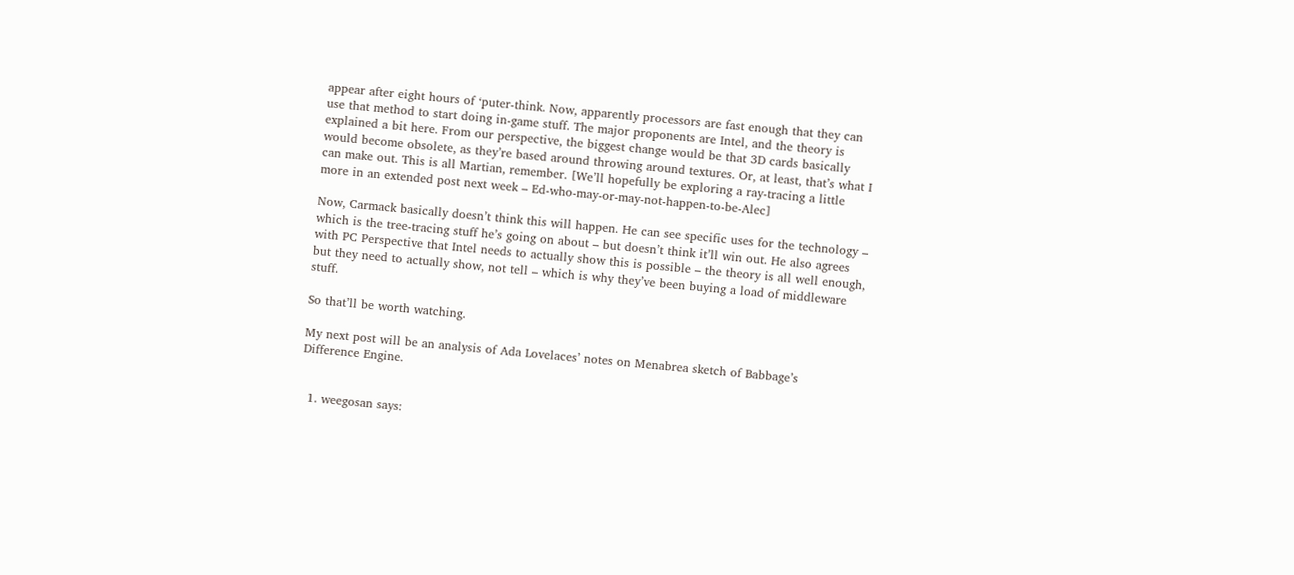appear after eight hours of ‘puter-think. Now, apparently processors are fast enough that they can use that method to start doing in-game stuff. The major proponents are Intel, and the theory is explained a bit here. From our perspective, the biggest change would be that 3D cards basically would become obsolete, as they’re based around throwing around textures. Or, at least, that’s what I can make out. This is all Martian, remember. [We’ll hopefully be exploring a ray-tracing a little more in an extended post next week – Ed-who-may-or-may-not-happen-to-be-Alec]

Now, Carmack basically doesn’t think this will happen. He can see specific uses for the technology – which is the tree-tracing stuff he’s going on about – but doesn’t think it’ll win out. He also agrees with PC Perspective that Intel needs to actually show this is possible – the theory is all well enough, but they need to actually show, not tell – which is why they’ve been buying a load of middleware stuff.

So that’ll be worth watching.

My next post will be an analysis of Ada Lovelaces’ notes on Menabrea sketch of Babbage’s Difference Engine.


  1. weegosan says: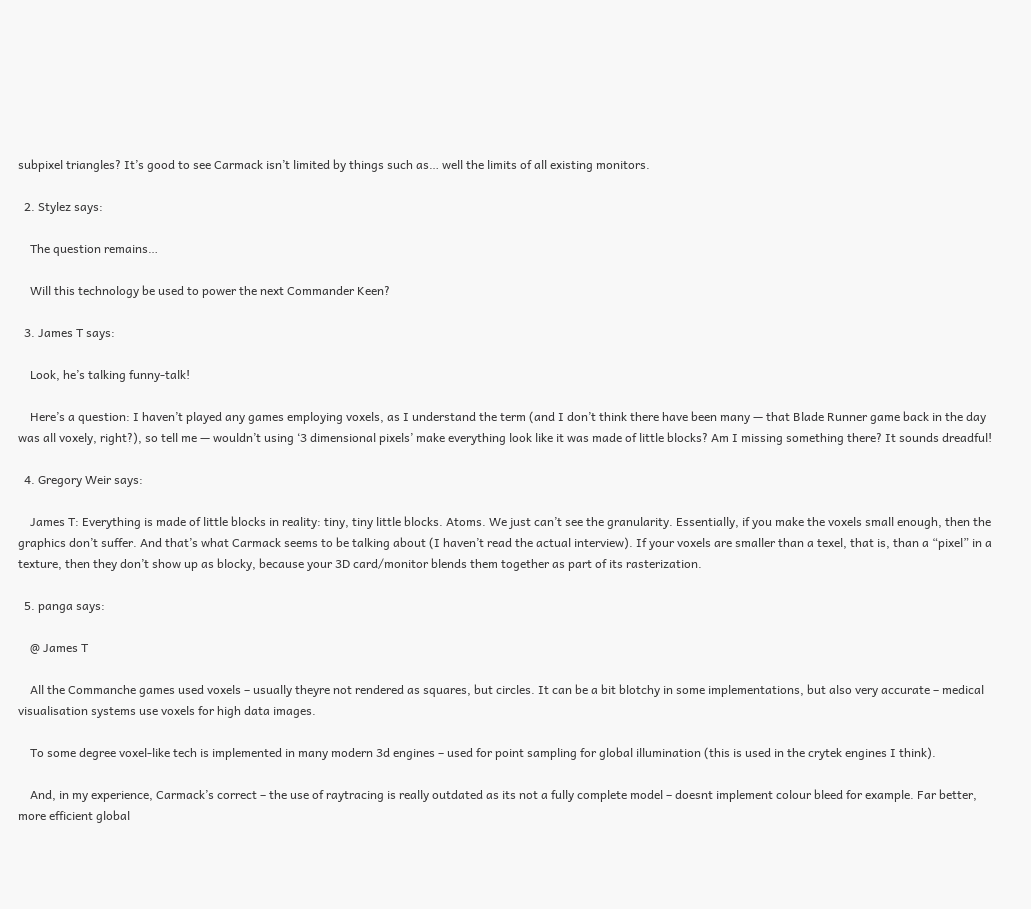subpixel triangles? It’s good to see Carmack isn’t limited by things such as… well the limits of all existing monitors.

  2. Stylez says:

    The question remains…

    Will this technology be used to power the next Commander Keen?

  3. James T says:

    Look, he’s talking funny-talk!

    Here’s a question: I haven’t played any games employing voxels, as I understand the term (and I don’t think there have been many — that Blade Runner game back in the day was all voxely, right?), so tell me — wouldn’t using ‘3 dimensional pixels’ make everything look like it was made of little blocks? Am I missing something there? It sounds dreadful!

  4. Gregory Weir says:

    James T: Everything is made of little blocks in reality: tiny, tiny little blocks. Atoms. We just can’t see the granularity. Essentially, if you make the voxels small enough, then the graphics don’t suffer. And that’s what Carmack seems to be talking about (I haven’t read the actual interview). If your voxels are smaller than a texel, that is, than a “pixel” in a texture, then they don’t show up as blocky, because your 3D card/monitor blends them together as part of its rasterization.

  5. panga says:

    @ James T

    All the Commanche games used voxels – usually theyre not rendered as squares, but circles. It can be a bit blotchy in some implementations, but also very accurate – medical visualisation systems use voxels for high data images.

    To some degree voxel-like tech is implemented in many modern 3d engines – used for point sampling for global illumination (this is used in the crytek engines I think).

    And, in my experience, Carmack’s correct – the use of raytracing is really outdated as its not a fully complete model – doesnt implement colour bleed for example. Far better, more efficient global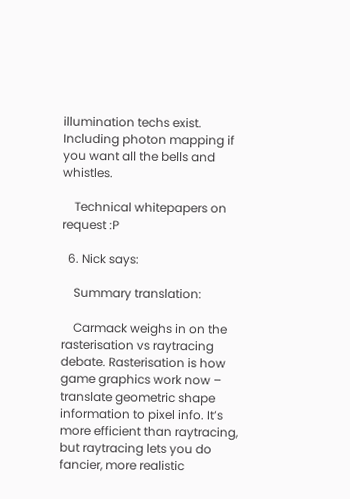illumination techs exist. Including photon mapping if you want all the bells and whistles.

    Technical whitepapers on request :P

  6. Nick says:

    Summary translation:

    Carmack weighs in on the rasterisation vs raytracing debate. Rasterisation is how game graphics work now – translate geometric shape information to pixel info. It’s more efficient than raytracing, but raytracing lets you do fancier, more realistic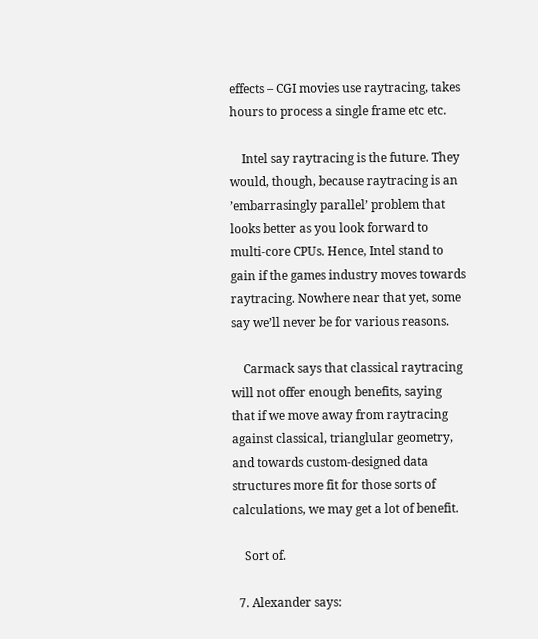effects – CGI movies use raytracing, takes hours to process a single frame etc etc.

    Intel say raytracing is the future. They would, though, because raytracing is an ’embarrasingly parallel’ problem that looks better as you look forward to multi-core CPUs. Hence, Intel stand to gain if the games industry moves towards raytracing. Nowhere near that yet, some say we’ll never be for various reasons.

    Carmack says that classical raytracing will not offer enough benefits, saying that if we move away from raytracing against classical, trianglular geometry, and towards custom-designed data structures more fit for those sorts of calculations, we may get a lot of benefit.

    Sort of.

  7. Alexander says: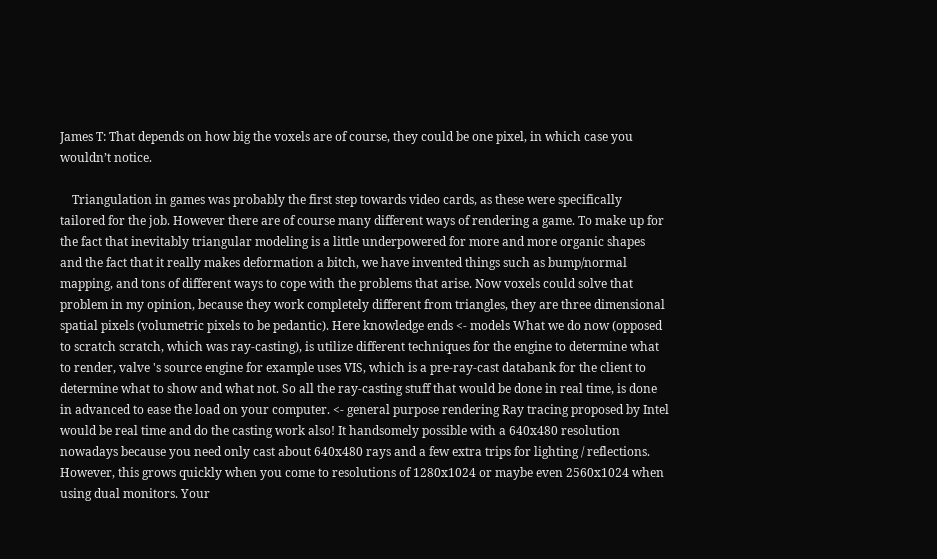James T: That depends on how big the voxels are of course, they could be one pixel, in which case you wouldn’t notice.

    Triangulation in games was probably the first step towards video cards, as these were specifically tailored for the job. However there are of course many different ways of rendering a game. To make up for the fact that inevitably triangular modeling is a little underpowered for more and more organic shapes and the fact that it really makes deformation a bitch, we have invented things such as bump/normal mapping, and tons of different ways to cope with the problems that arise. Now voxels could solve that problem in my opinion, because they work completely different from triangles, they are three dimensional spatial pixels (volumetric pixels to be pedantic). Here knowledge ends <- models What we do now (opposed to scratch scratch, which was ray-casting), is utilize different techniques for the engine to determine what to render, valve 's source engine for example uses VIS, which is a pre-ray-cast databank for the client to determine what to show and what not. So all the ray-casting stuff that would be done in real time, is done in advanced to ease the load on your computer. <- general purpose rendering Ray tracing proposed by Intel would be real time and do the casting work also! It handsomely possible with a 640x480 resolution nowadays because you need only cast about 640x480 rays and a few extra trips for lighting / reflections. However, this grows quickly when you come to resolutions of 1280x1024 or maybe even 2560x1024 when using dual monitors. Your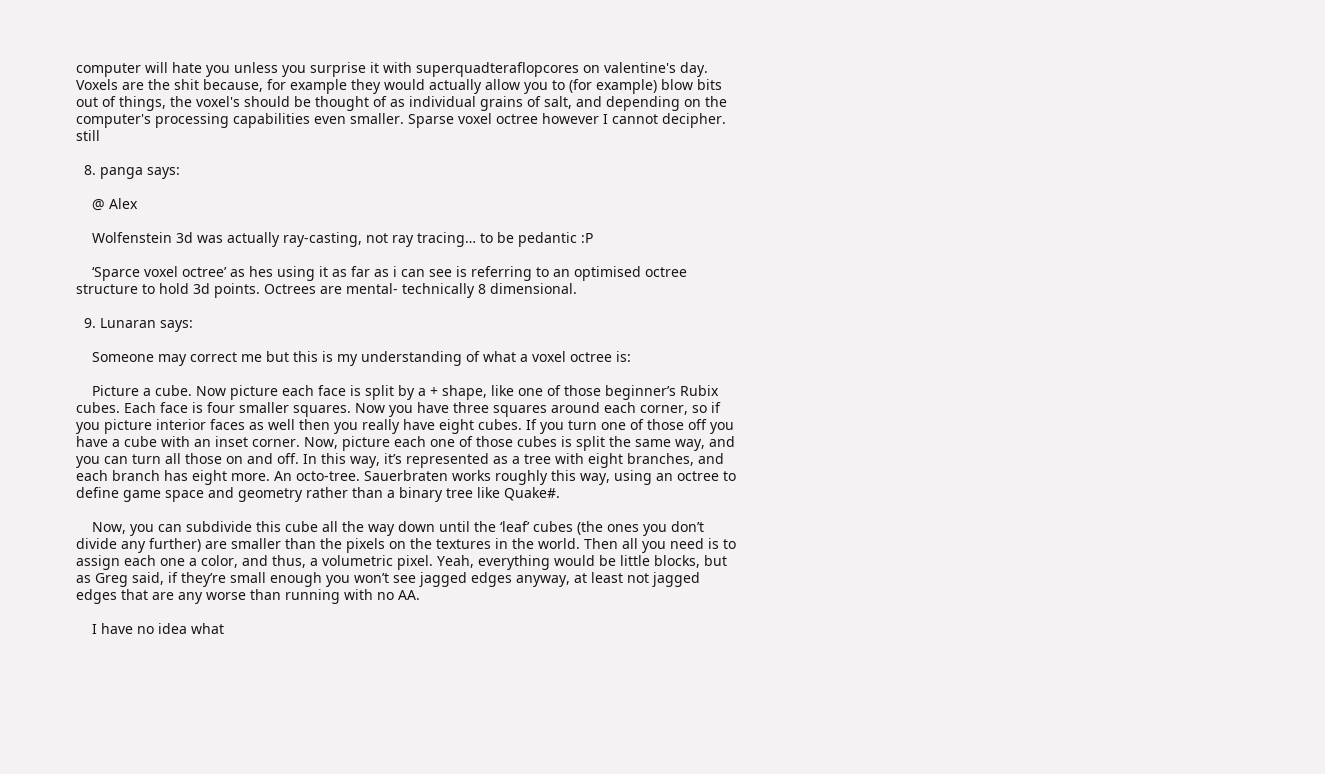computer will hate you unless you surprise it with superquadteraflopcores on valentine's day. Voxels are the shit because, for example they would actually allow you to (for example) blow bits out of things, the voxel's should be thought of as individual grains of salt, and depending on the computer's processing capabilities even smaller. Sparse voxel octree however I cannot decipher. still

  8. panga says:

    @ Alex

    Wolfenstein 3d was actually ray-casting, not ray tracing… to be pedantic :P

    ‘Sparce voxel octree’ as hes using it as far as i can see is referring to an optimised octree structure to hold 3d points. Octrees are mental- technically 8 dimensional.

  9. Lunaran says:

    Someone may correct me but this is my understanding of what a voxel octree is:

    Picture a cube. Now picture each face is split by a + shape, like one of those beginner’s Rubix cubes. Each face is four smaller squares. Now you have three squares around each corner, so if you picture interior faces as well then you really have eight cubes. If you turn one of those off you have a cube with an inset corner. Now, picture each one of those cubes is split the same way, and you can turn all those on and off. In this way, it’s represented as a tree with eight branches, and each branch has eight more. An octo-tree. Sauerbraten works roughly this way, using an octree to define game space and geometry rather than a binary tree like Quake#.

    Now, you can subdivide this cube all the way down until the ‘leaf’ cubes (the ones you don’t divide any further) are smaller than the pixels on the textures in the world. Then all you need is to assign each one a color, and thus, a volumetric pixel. Yeah, everything would be little blocks, but as Greg said, if they’re small enough you won’t see jagged edges anyway, at least not jagged edges that are any worse than running with no AA.

    I have no idea what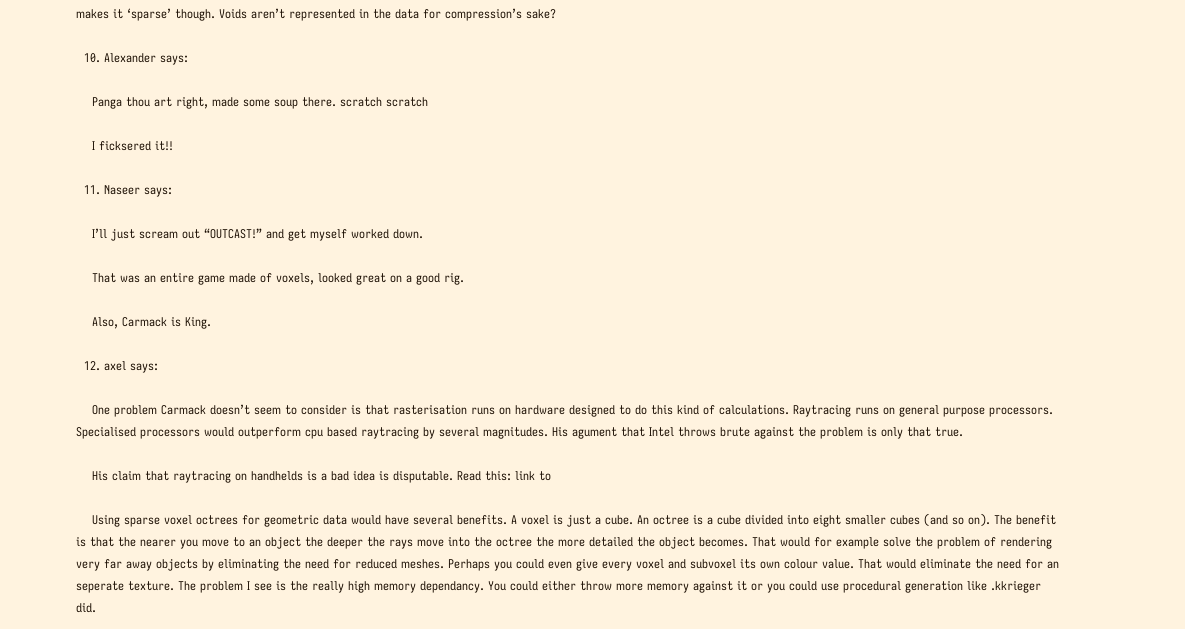makes it ‘sparse’ though. Voids aren’t represented in the data for compression’s sake?

  10. Alexander says:

    Panga thou art right, made some soup there. scratch scratch

    I ficksered it!!

  11. Naseer says:

    I’ll just scream out “OUTCAST!” and get myself worked down.

    That was an entire game made of voxels, looked great on a good rig.

    Also, Carmack is King.

  12. axel says:

    One problem Carmack doesn’t seem to consider is that rasterisation runs on hardware designed to do this kind of calculations. Raytracing runs on general purpose processors. Specialised processors would outperform cpu based raytracing by several magnitudes. His agument that Intel throws brute against the problem is only that true.

    His claim that raytracing on handhelds is a bad idea is disputable. Read this: link to

    Using sparse voxel octrees for geometric data would have several benefits. A voxel is just a cube. An octree is a cube divided into eight smaller cubes (and so on). The benefit is that the nearer you move to an object the deeper the rays move into the octree the more detailed the object becomes. That would for example solve the problem of rendering very far away objects by eliminating the need for reduced meshes. Perhaps you could even give every voxel and subvoxel its own colour value. That would eliminate the need for an seperate texture. The problem I see is the really high memory dependancy. You could either throw more memory against it or you could use procedural generation like .kkrieger did.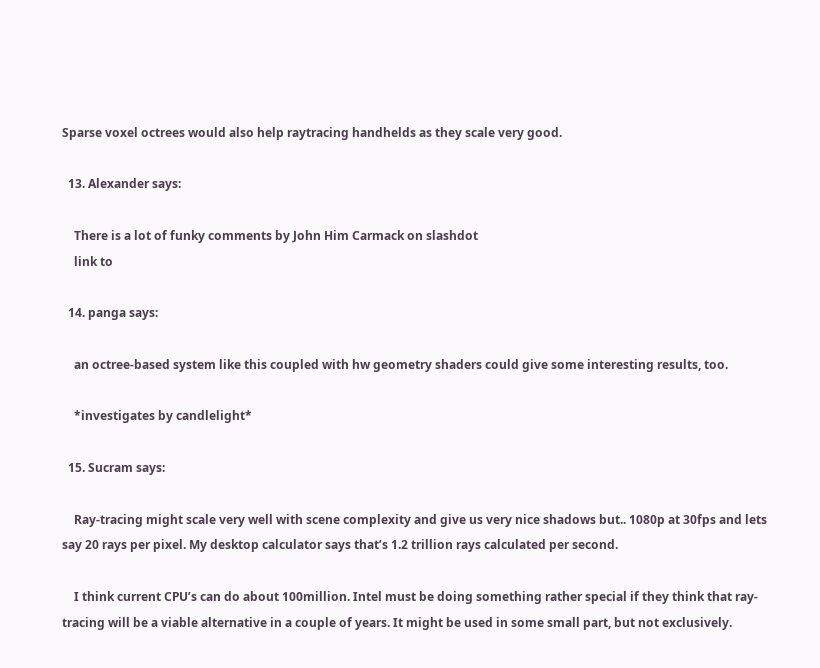Sparse voxel octrees would also help raytracing handhelds as they scale very good.

  13. Alexander says:

    There is a lot of funky comments by John Him Carmack on slashdot
    link to

  14. panga says:

    an octree-based system like this coupled with hw geometry shaders could give some interesting results, too.

    *investigates by candlelight*

  15. Sucram says:

    Ray-tracing might scale very well with scene complexity and give us very nice shadows but.. 1080p at 30fps and lets say 20 rays per pixel. My desktop calculator says that’s 1.2 trillion rays calculated per second.

    I think current CPU’s can do about 100million. Intel must be doing something rather special if they think that ray-tracing will be a viable alternative in a couple of years. It might be used in some small part, but not exclusively.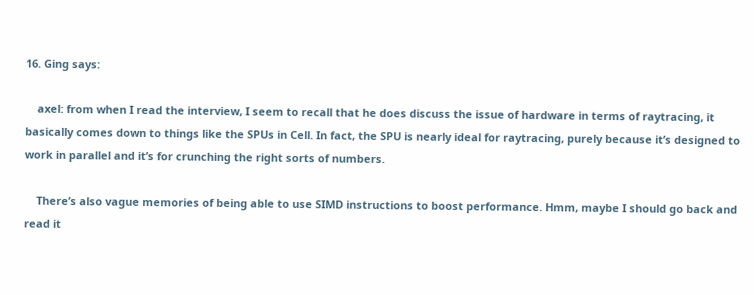16. Ging says:

    axel: from when I read the interview, I seem to recall that he does discuss the issue of hardware in terms of raytracing, it basically comes down to things like the SPUs in Cell. In fact, the SPU is nearly ideal for raytracing, purely because it’s designed to work in parallel and it’s for crunching the right sorts of numbers.

    There’s also vague memories of being able to use SIMD instructions to boost performance. Hmm, maybe I should go back and read it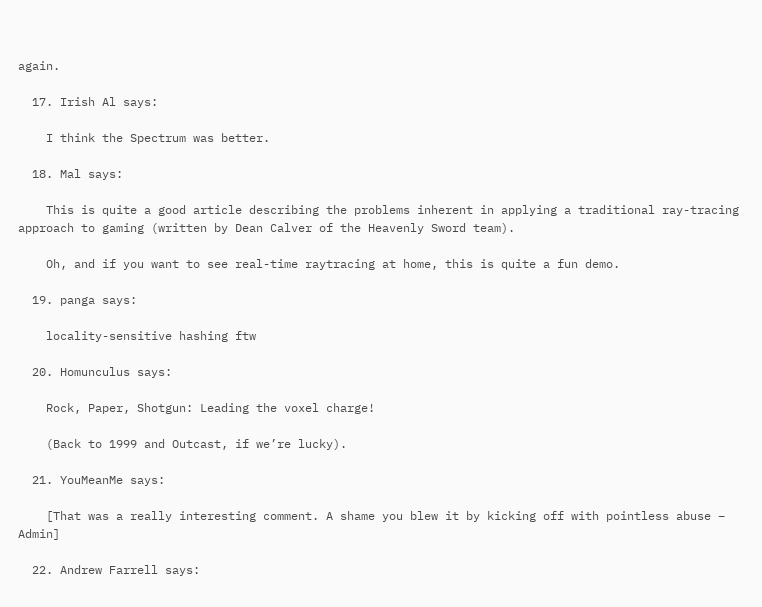again.

  17. Irish Al says:

    I think the Spectrum was better.

  18. Mal says:

    This is quite a good article describing the problems inherent in applying a traditional ray-tracing approach to gaming (written by Dean Calver of the Heavenly Sword team).

    Oh, and if you want to see real-time raytracing at home, this is quite a fun demo.

  19. panga says:

    locality-sensitive hashing ftw

  20. Homunculus says:

    Rock, Paper, Shotgun: Leading the voxel charge!

    (Back to 1999 and Outcast, if we’re lucky).

  21. YouMeanMe says:

    [That was a really interesting comment. A shame you blew it by kicking off with pointless abuse – Admin]

  22. Andrew Farrell says: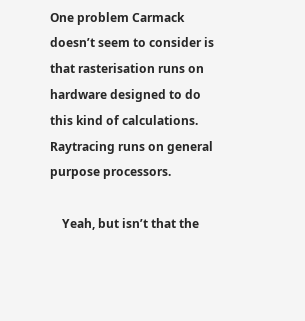One problem Carmack doesn’t seem to consider is that rasterisation runs on hardware designed to do this kind of calculations. Raytracing runs on general purpose processors.

    Yeah, but isn’t that the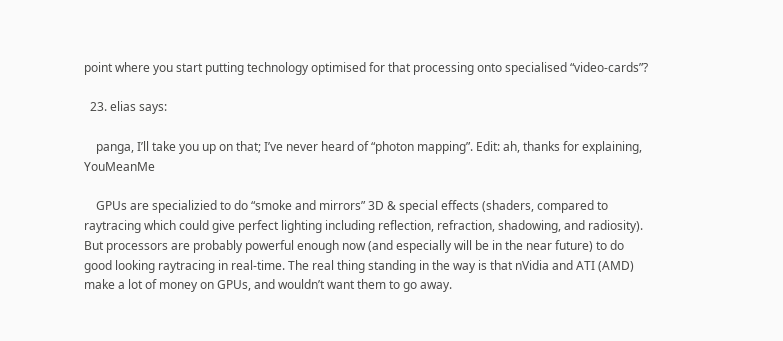point where you start putting technology optimised for that processing onto specialised “video-cards”?

  23. elias says:

    panga, I’ll take you up on that; I’ve never heard of “photon mapping”. Edit: ah, thanks for explaining, YouMeanMe

    GPUs are specializied to do “smoke and mirrors” 3D & special effects (shaders, compared to raytracing which could give perfect lighting including reflection, refraction, shadowing, and radiosity). But processors are probably powerful enough now (and especially will be in the near future) to do good looking raytracing in real-time. The real thing standing in the way is that nVidia and ATI (AMD) make a lot of money on GPUs, and wouldn’t want them to go away.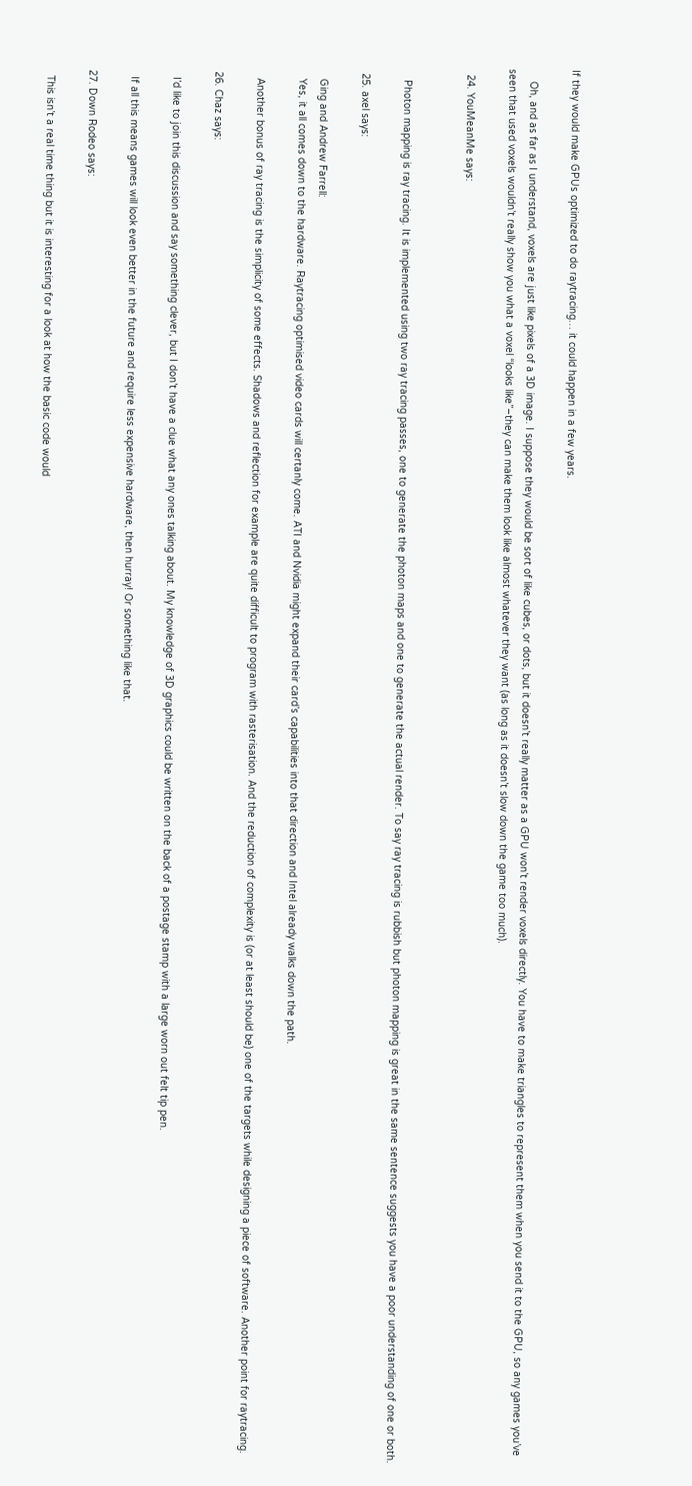If they would make GPUs optimized to do raytracing… it could happen in a few years.

    Oh, and as far as I understand, voxels are just like pixels of a 3D image. I suppose they would be sort of like cubes, or dots, but it doesn’t really matter as a GPU won’t render voxels directly. You have to make triangles to represent them when you send it to the GPU, so any games you’ve seen that used voxels wouldn’t really show you what a voxel “looks like”–they can make them look like almost whatever they want (as long as it doesn’t slow down the game too much).

  24. YouMeanMe says:


    Photon mapping is ray tracing. It is implemented using two ray tracing passes, one to generate the photon maps and one to generate the actual render. To say ray tracing is rubbish but photon mapping is great in the same sentence suggests you have a poor understanding of one or both.

  25. axel says:

    Ging and Andrew Farrell:
    Yes, it all comes down to the hardware. Raytracing optimised video cards will certanly come. ATI and Nvidia might expand their card’s capabilities into that direction and Intel already walks down the path.

    Another bonus of ray tracing is the simplicity of some effects. Shadows and reflection for example are quite difficult to program with rasterisation. And the reduction of complexity is (or at least should be) one of the targets while designing a piece of software. Another point for raytracing.

  26. Chaz says:

    I’d like to join this discussion and say something clever, but I don’t have a clue what any ones talking about. My knowledge of 3D graphics could be written on the back of a postage stamp with a large worn out felt tip pen.

    If all this means games will look even better in the future and require less expensive hardware, then hurray! Or something like that.

  27. Down Rodeo says:

    This isn’t a real time thing but it is interesting for a look at how the basic code would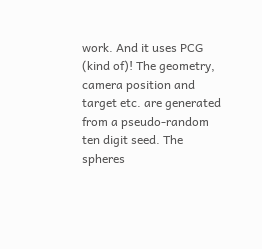work. And it uses PCG (kind of)! The geometry, camera position and target etc. are generated from a pseudo-random ten digit seed. The spheres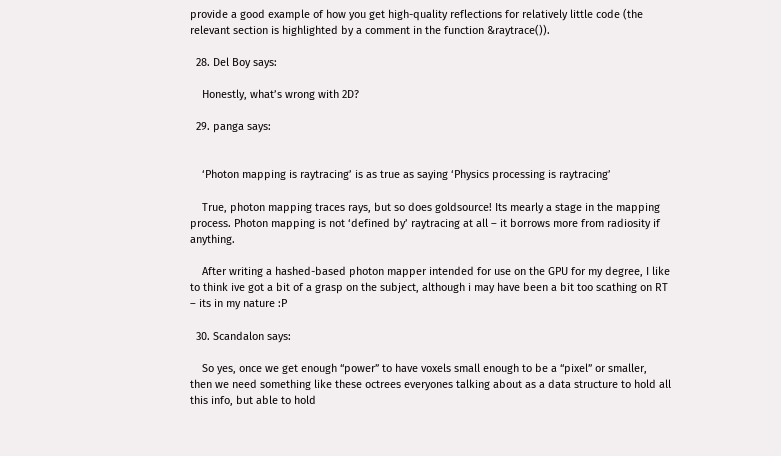provide a good example of how you get high-quality reflections for relatively little code (the relevant section is highlighted by a comment in the function &raytrace()).

  28. Del Boy says:

    Honestly, what’s wrong with 2D?

  29. panga says:


    ‘Photon mapping is raytracing’ is as true as saying ‘Physics processing is raytracing’

    True, photon mapping traces rays, but so does goldsource! Its mearly a stage in the mapping process. Photon mapping is not ‘defined by’ raytracing at all – it borrows more from radiosity if anything.

    After writing a hashed-based photon mapper intended for use on the GPU for my degree, I like to think ive got a bit of a grasp on the subject, although i may have been a bit too scathing on RT – its in my nature :P

  30. Scandalon says:

    So yes, once we get enough “power” to have voxels small enough to be a “pixel” or smaller, then we need something like these octrees everyones talking about as a data structure to hold all this info, but able to hold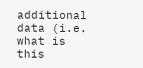additional data (i.e. what is this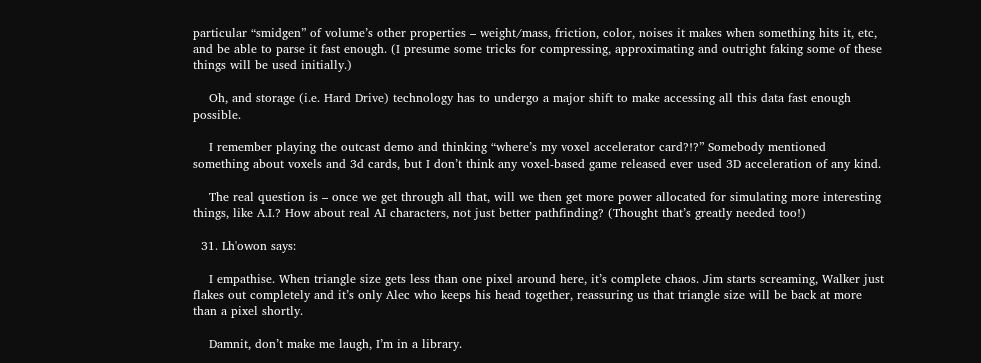particular “smidgen” of volume’s other properties – weight/mass, friction, color, noises it makes when something hits it, etc, and be able to parse it fast enough. (I presume some tricks for compressing, approximating and outright faking some of these things will be used initially.)

    Oh, and storage (i.e. Hard Drive) technology has to undergo a major shift to make accessing all this data fast enough possible.

    I remember playing the outcast demo and thinking “where’s my voxel accelerator card?!?” Somebody mentioned something about voxels and 3d cards, but I don’t think any voxel-based game released ever used 3D acceleration of any kind.

    The real question is – once we get through all that, will we then get more power allocated for simulating more interesting things, like A.I.? How about real AI characters, not just better pathfinding? (Thought that’s greatly needed too!)

  31. Lh'owon says:

    I empathise. When triangle size gets less than one pixel around here, it’s complete chaos. Jim starts screaming, Walker just flakes out completely and it’s only Alec who keeps his head together, reassuring us that triangle size will be back at more than a pixel shortly.

    Damnit, don’t make me laugh, I’m in a library.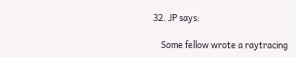32. JP says:

    Some fellow wrote a raytracing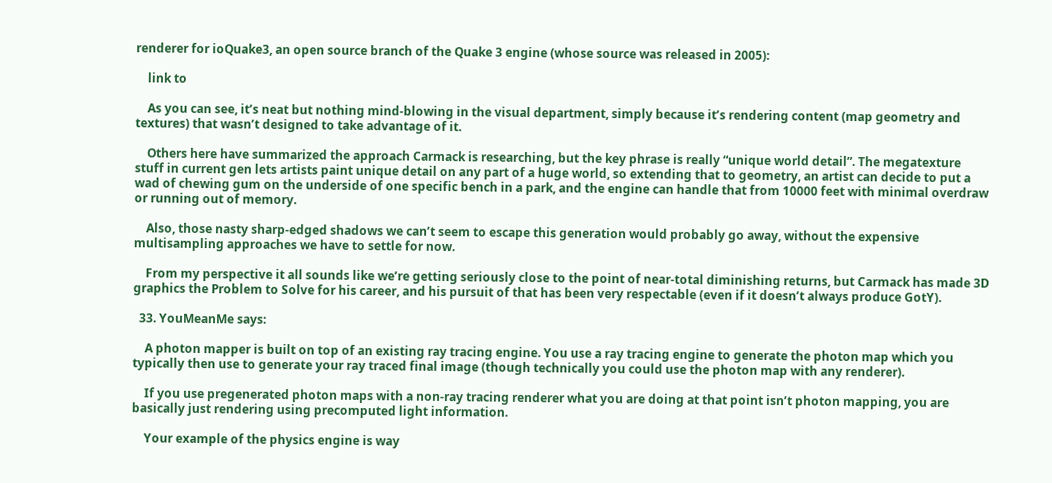renderer for ioQuake3, an open source branch of the Quake 3 engine (whose source was released in 2005):

    link to

    As you can see, it’s neat but nothing mind-blowing in the visual department, simply because it’s rendering content (map geometry and textures) that wasn’t designed to take advantage of it.

    Others here have summarized the approach Carmack is researching, but the key phrase is really “unique world detail”. The megatexture stuff in current gen lets artists paint unique detail on any part of a huge world, so extending that to geometry, an artist can decide to put a wad of chewing gum on the underside of one specific bench in a park, and the engine can handle that from 10000 feet with minimal overdraw or running out of memory.

    Also, those nasty sharp-edged shadows we can’t seem to escape this generation would probably go away, without the expensive multisampling approaches we have to settle for now.

    From my perspective it all sounds like we’re getting seriously close to the point of near-total diminishing returns, but Carmack has made 3D graphics the Problem to Solve for his career, and his pursuit of that has been very respectable (even if it doesn’t always produce GotY).

  33. YouMeanMe says:

    A photon mapper is built on top of an existing ray tracing engine. You use a ray tracing engine to generate the photon map which you typically then use to generate your ray traced final image (though technically you could use the photon map with any renderer).

    If you use pregenerated photon maps with a non-ray tracing renderer what you are doing at that point isn’t photon mapping, you are basically just rendering using precomputed light information.

    Your example of the physics engine is way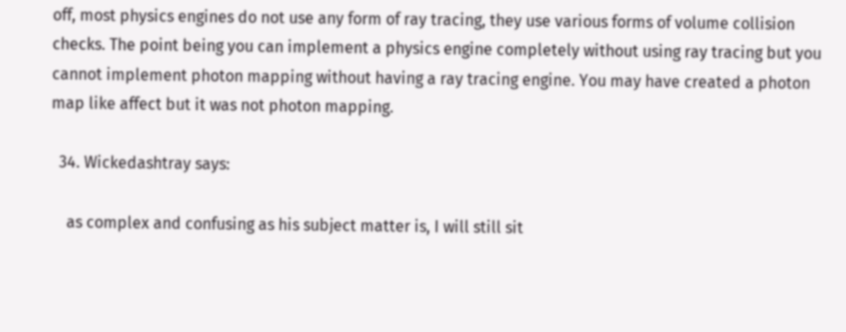off, most physics engines do not use any form of ray tracing, they use various forms of volume collision checks. The point being you can implement a physics engine completely without using ray tracing but you cannot implement photon mapping without having a ray tracing engine. You may have created a photon map like affect but it was not photon mapping.

  34. Wickedashtray says:

    as complex and confusing as his subject matter is, I will still sit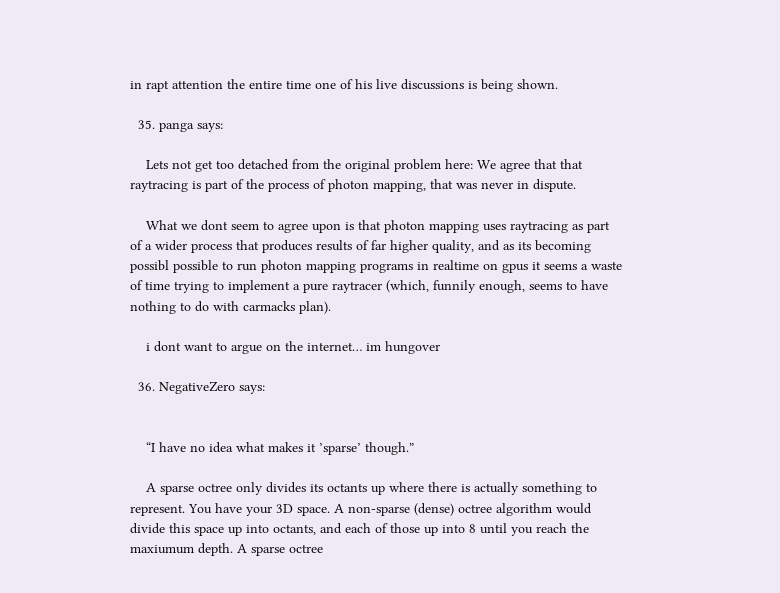in rapt attention the entire time one of his live discussions is being shown.

  35. panga says:

    Lets not get too detached from the original problem here: We agree that that raytracing is part of the process of photon mapping, that was never in dispute.

    What we dont seem to agree upon is that photon mapping uses raytracing as part of a wider process that produces results of far higher quality, and as its becoming possibl possible to run photon mapping programs in realtime on gpus it seems a waste of time trying to implement a pure raytracer (which, funnily enough, seems to have nothing to do with carmacks plan).

    i dont want to argue on the internet… im hungover

  36. NegativeZero says:


    “I have no idea what makes it ’sparse’ though.”

    A sparse octree only divides its octants up where there is actually something to represent. You have your 3D space. A non-sparse (dense) octree algorithm would divide this space up into octants, and each of those up into 8 until you reach the maxiumum depth. A sparse octree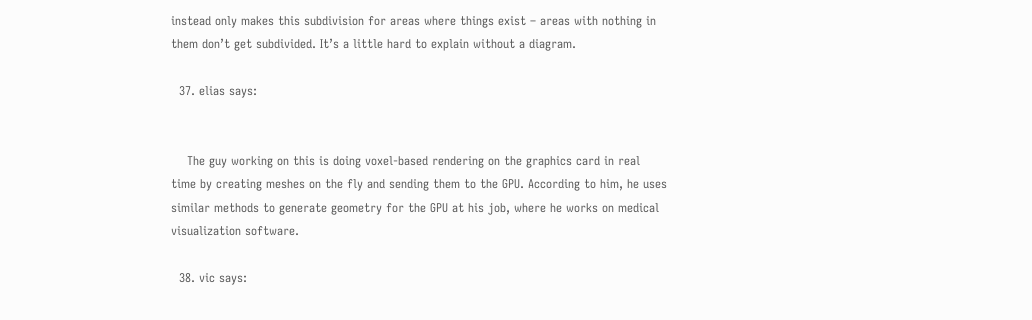instead only makes this subdivision for areas where things exist – areas with nothing in them don’t get subdivided. It’s a little hard to explain without a diagram.

  37. elias says:


    The guy working on this is doing voxel-based rendering on the graphics card in real time by creating meshes on the fly and sending them to the GPU. According to him, he uses similar methods to generate geometry for the GPU at his job, where he works on medical visualization software.

  38. vic says: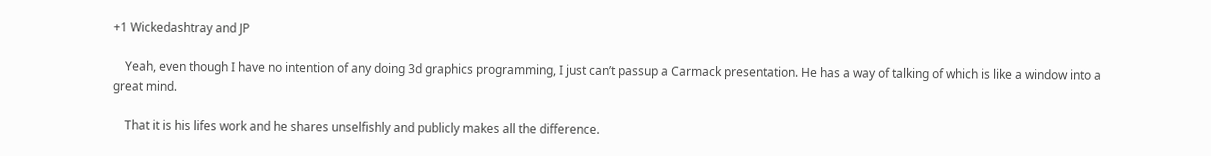+1 Wickedashtray and JP

    Yeah, even though I have no intention of any doing 3d graphics programming, I just can’t passup a Carmack presentation. He has a way of talking of which is like a window into a great mind.

    That it is his lifes work and he shares unselfishly and publicly makes all the difference.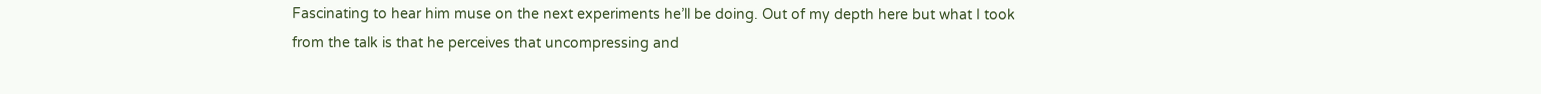Fascinating to hear him muse on the next experiments he’ll be doing. Out of my depth here but what I took from the talk is that he perceives that uncompressing and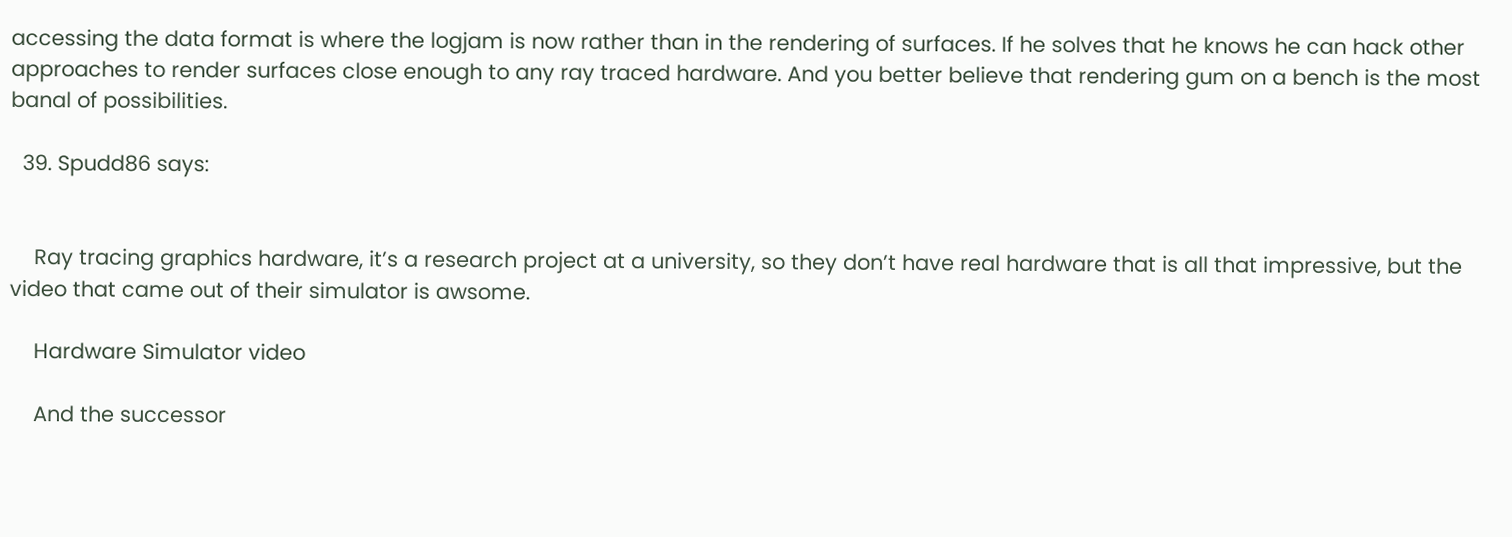accessing the data format is where the logjam is now rather than in the rendering of surfaces. If he solves that he knows he can hack other approaches to render surfaces close enough to any ray traced hardware. And you better believe that rendering gum on a bench is the most banal of possibilities.

  39. Spudd86 says:


    Ray tracing graphics hardware, it’s a research project at a university, so they don’t have real hardware that is all that impressive, but the video that came out of their simulator is awsome.

    Hardware Simulator video

    And the successor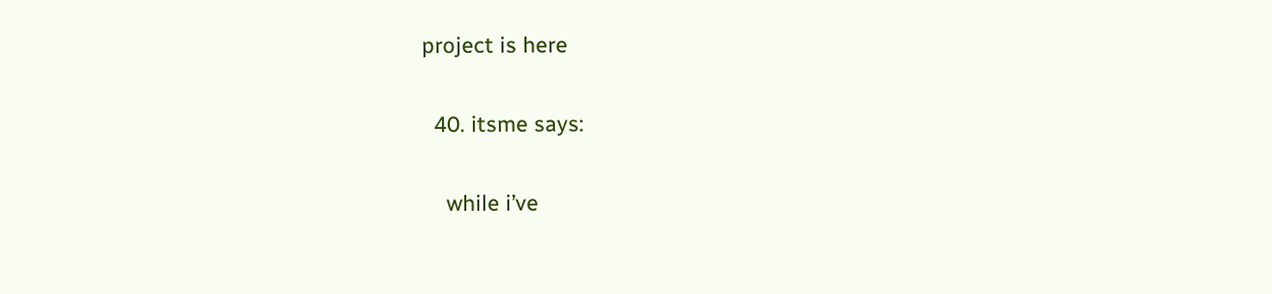project is here

  40. itsme says:

    while i’ve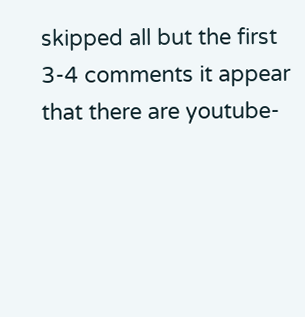skipped all but the first 3-4 comments it appear that there are youtube-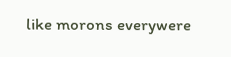like morons everywere